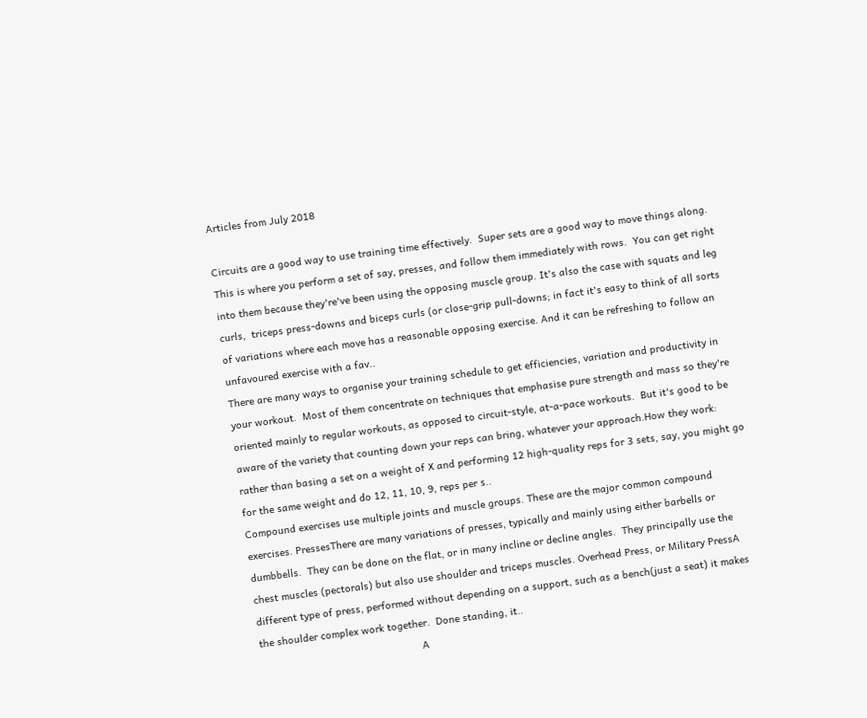Articles from July 2018

Circuits are a good way to use training time effectively.  Super sets are a good way to move things along.  This is where you perform a set of say, presses, and follow them immediately with rows.  You can get right into them because they're've been using the opposing muscle group. It's also the case with squats and leg curls,  triceps press-downs and biceps curls (or close-grip pull-downs; in fact it's easy to think of all sorts of variations where each move has a reasonable opposing exercise. And it can be refreshing to follow an unfavoured exercise with a fav..
There are many ways to organise your training schedule to get efficiencies, variation and productivity in your workout.  Most of them concentrate on techniques that emphasise pure strength and mass so they're oriented mainly to regular workouts, as opposed to circuit-style, at-a-pace workouts.  But it's good to be aware of the variety that counting down your reps can bring, whatever your approach.How they work:  rather than basing a set on a weight of X and performing 12 high-quality reps for 3 sets, say, you might go for the same weight and do 12, 11, 10, 9, reps per s..
Compound exercises use multiple joints and muscle groups. These are the major common compound exercises. PressesThere are many variations of presses, typically and mainly using either barbells or dumbbells.  They can be done on the flat, or in many incline or decline angles.  They principally use the chest muscles (pectorals) but also use shoulder and triceps muscles. Overhead Press, or Military PressA different type of press, performed without depending on a support, such as a bench(just a seat) it makes the shoulder complex work together.  Done standing, it..
                                                      A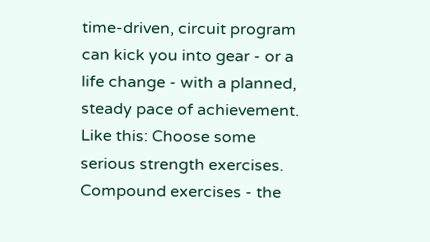time-driven, circuit program can kick you into gear - or a life change - with a planned, steady pace of achievement.  Like this: Choose some serious strength exercises. Compound exercises - the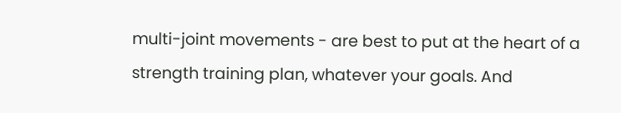multi-joint movements - are best to put at the heart of a strength training plan, whatever your goals. And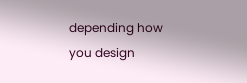depending how you design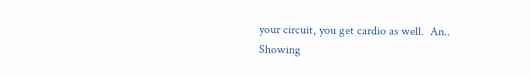your circuit, you get cardio as well.  An..
Showing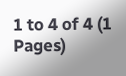1 to 4 of 4 (1 Pages)